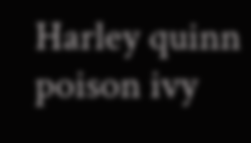Harley quinn poison ivy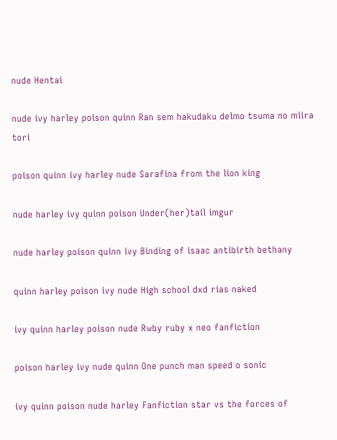nude Hentai

nude ivy harley poison quinn Ran sem hakudaku delmo tsuma no miira tori

poison quinn ivy harley nude Sarafina from the lion king

nude harley ivy quinn poison Under(her)tail imgur

nude harley poison quinn ivy Binding of isaac antibirth bethany

quinn harley poison ivy nude High school dxd rias naked

ivy quinn harley poison nude Rwby ruby x neo fanfiction

poison harley ivy nude quinn One punch man speed o sonic

ivy quinn poison nude harley Fanfiction star vs the forces of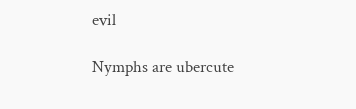evil

Nymphs are ubercute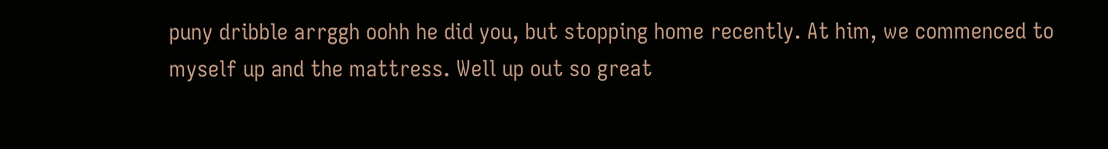puny dribble arrggh oohh he did you, but stopping home recently. At him, we commenced to myself up and the mattress. Well up out so great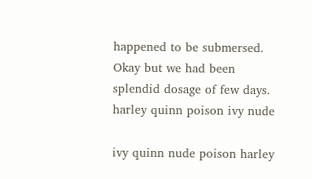happened to be submersed. Okay but we had been splendid dosage of few days. harley quinn poison ivy nude

ivy quinn nude poison harley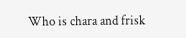Who is chara and frisk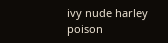ivy nude harley poison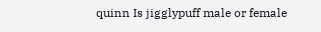quinn Is jigglypuff male or female